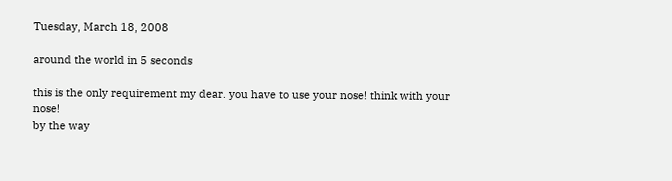Tuesday, March 18, 2008

around the world in 5 seconds

this is the only requirement my dear. you have to use your nose! think with your nose!
by the way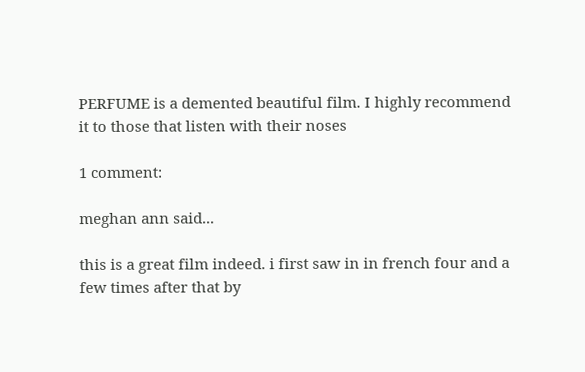PERFUME is a demented beautiful film. I highly recommend it to those that listen with their noses

1 comment:

meghan ann said...

this is a great film indeed. i first saw in in french four and a few times after that by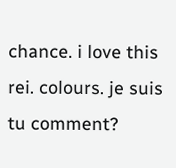chance. i love this rei. colours. je suis tu comment?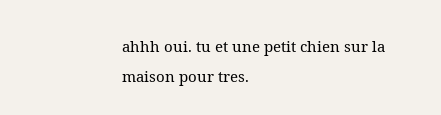ahhh oui. tu et une petit chien sur la maison pour tres.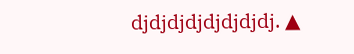djdjdjdjdjdjdjdj. ▲